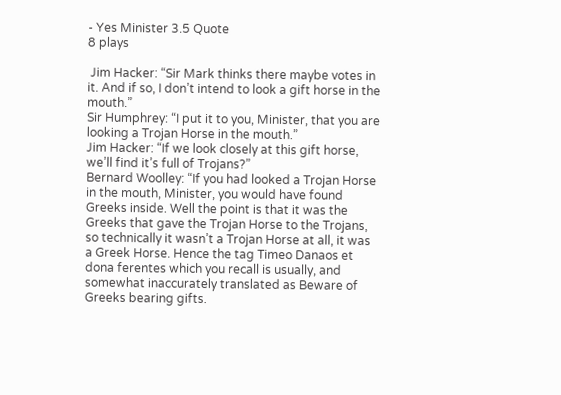- Yes Minister 3.5 Quote
8 plays

 Jim Hacker: “Sir Mark thinks there maybe votes in it. And if so, I don’t intend to look a gift horse in the mouth.”
Sir Humphrey: “I put it to you, Minister, that you are looking a Trojan Horse in the mouth.”
Jim Hacker: “If we look closely at this gift horse, we’ll find it’s full of Trojans?”
Bernard Woolley: “If you had looked a Trojan Horse in the mouth, Minister, you would have found Greeks inside. Well the point is that it was the Greeks that gave the Trojan Horse to the Trojans, so technically it wasn’t a Trojan Horse at all, it was a Greek Horse. Hence the tag Timeo Danaos et dona ferentes which you recall is usually, and somewhat inaccurately translated as Beware of Greeks bearing gifts.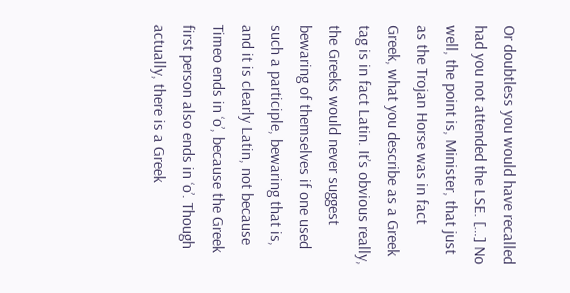Or doubtless you would have recalled had you not attended the LSE. […] No well, the point is, Minister, that just as the Trojan Horse was in fact Greek, what you describe as a Greek tag is in fact Latin. It’s obvious really, the Greeks would never suggest bewaring of themselves if one used such a participle, bewaring that is, and it is clearly Latin, not because Timeo ends in ‘o’, because the Greek first person also ends in ‘o’. Though actually, there is a Greek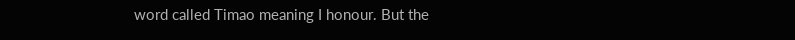word called Timao meaning I honour. But the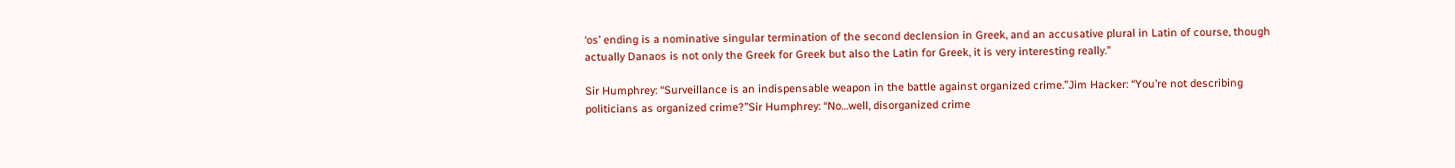‘os’ ending is a nominative singular termination of the second declension in Greek, and an accusative plural in Latin of course, though actually Danaos is not only the Greek for Greek but also the Latin for Greek, it is very interesting really.”

Sir Humphrey: “Surveillance is an indispensable weapon in the battle against organized crime.”Jim Hacker: “You’re not describing politicians as organized crime?”Sir Humphrey: “No…well, disorganized crime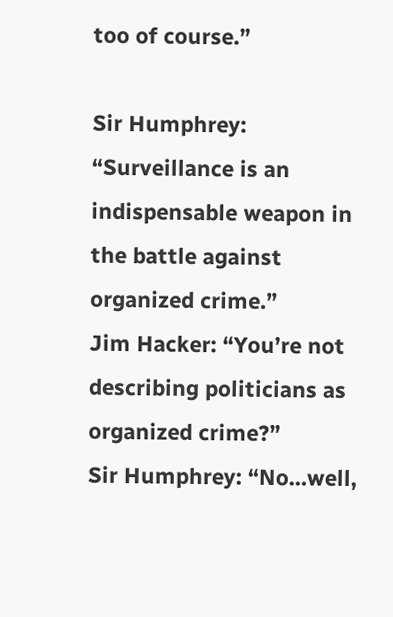too of course.”

Sir Humphrey: “Surveillance is an indispensable weapon in the battle against organized crime.”
Jim Hacker: “You’re not describing politicians as organized crime?”
Sir Humphrey: “No…well,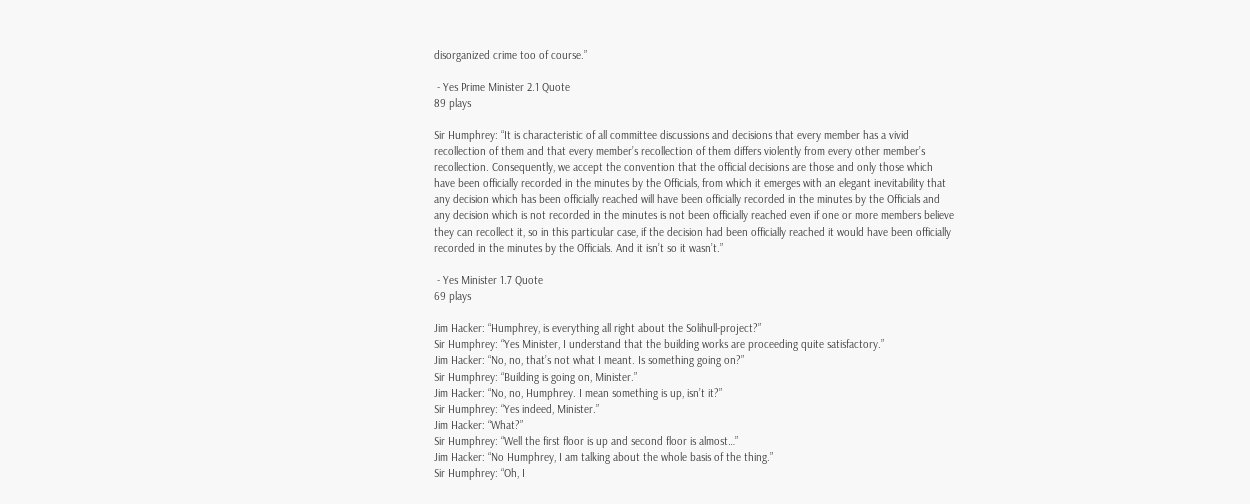disorganized crime too of course.”

 - Yes Prime Minister 2.1 Quote
89 plays

Sir Humphrey: “It is characteristic of all committee discussions and decisions that every member has a vivid recollection of them and that every member’s recollection of them differs violently from every other member’s recollection. Consequently, we accept the convention that the official decisions are those and only those which have been officially recorded in the minutes by the Officials, from which it emerges with an elegant inevitability that any decision which has been officially reached will have been officially recorded in the minutes by the Officials and any decision which is not recorded in the minutes is not been officially reached even if one or more members believe they can recollect it, so in this particular case, if the decision had been officially reached it would have been officially recorded in the minutes by the Officials. And it isn’t so it wasn’t.”

 - Yes Minister 1.7 Quote
69 plays

Jim Hacker: “Humphrey, is everything all right about the Solihull-project?”
Sir Humphrey: “Yes Minister, I understand that the building works are proceeding quite satisfactory.”
Jim Hacker: “No, no, that’s not what I meant. Is something going on?”
Sir Humphrey: “Building is going on, Minister.”
Jim Hacker: “No, no, Humphrey. I mean something is up, isn’t it?”
Sir Humphrey: “Yes indeed, Minister.”
Jim Hacker: “What?”
Sir Humphrey: “Well the first floor is up and second floor is almost…”
Jim Hacker: “No Humphrey, I am talking about the whole basis of the thing.”
Sir Humphrey: “Oh, I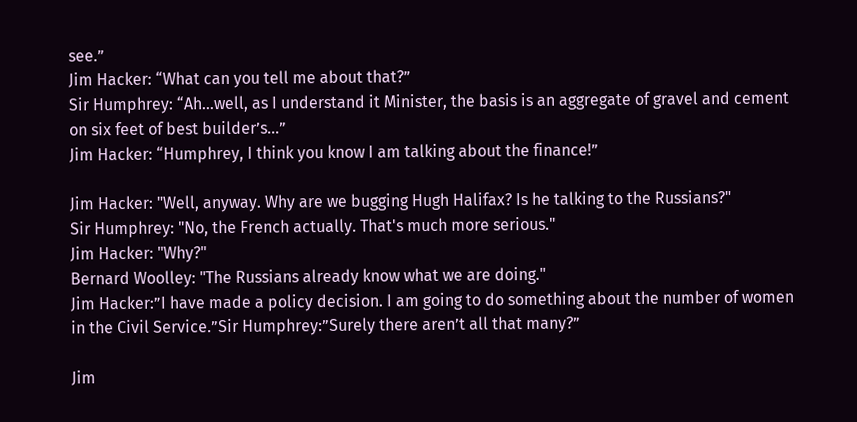see.”
Jim Hacker: “What can you tell me about that?”
Sir Humphrey: “Ah…well, as I understand it Minister, the basis is an aggregate of gravel and cement on six feet of best builder’s…”
Jim Hacker: “Humphrey, I think you know I am talking about the finance!”

Jim Hacker: "Well, anyway. Why are we bugging Hugh Halifax? Is he talking to the Russians?"
Sir Humphrey: "No, the French actually. That's much more serious."
Jim Hacker: "Why?"
Bernard Woolley: "The Russians already know what we are doing."
Jim Hacker:”I have made a policy decision. I am going to do something about the number of women in the Civil Service.”Sir Humphrey:”Surely there aren’t all that many?”

Jim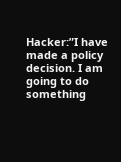Hacker:”I have made a policy decision. I am going to do something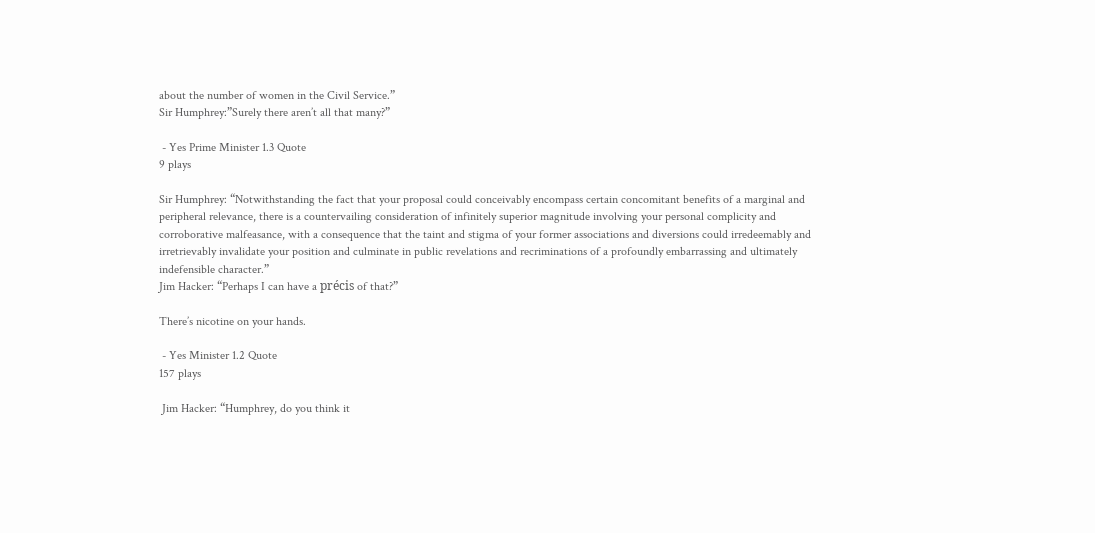about the number of women in the Civil Service.”
Sir Humphrey:”Surely there aren’t all that many?”

 - Yes Prime Minister 1.3 Quote
9 plays

Sir Humphrey: “Notwithstanding the fact that your proposal could conceivably encompass certain concomitant benefits of a marginal and peripheral relevance, there is a countervailing consideration of infinitely superior magnitude involving your personal complicity and corroborative malfeasance, with a consequence that the taint and stigma of your former associations and diversions could irredeemably and irretrievably invalidate your position and culminate in public revelations and recriminations of a profoundly embarrassing and ultimately indefensible character.”
Jim Hacker: “Perhaps I can have a précis of that?”

There’s nicotine on your hands.

 - Yes Minister 1.2 Quote
157 plays

 Jim Hacker: “Humphrey, do you think it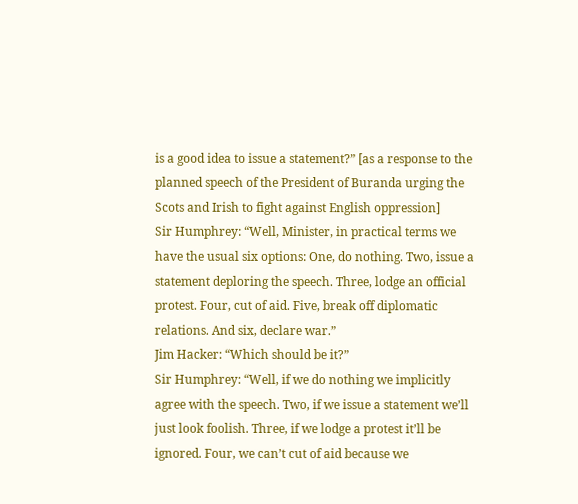is a good idea to issue a statement?” [as a response to the planned speech of the President of Buranda urging the Scots and Irish to fight against English oppression]
Sir Humphrey: “Well, Minister, in practical terms we have the usual six options: One, do nothing. Two, issue a statement deploring the speech. Three, lodge an official protest. Four, cut of aid. Five, break off diplomatic relations. And six, declare war.”
Jim Hacker: “Which should be it?”
Sir Humphrey: “Well, if we do nothing we implicitly agree with the speech. Two, if we issue a statement we’ll just look foolish. Three, if we lodge a protest it’ll be ignored. Four, we can’t cut of aid because we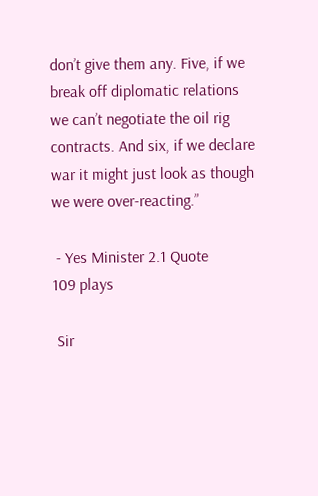don’t give them any. Five, if we break off diplomatic relations we can’t negotiate the oil rig contracts. And six, if we declare war it might just look as though we were over-reacting.”

 - Yes Minister 2.1 Quote
109 plays

 Sir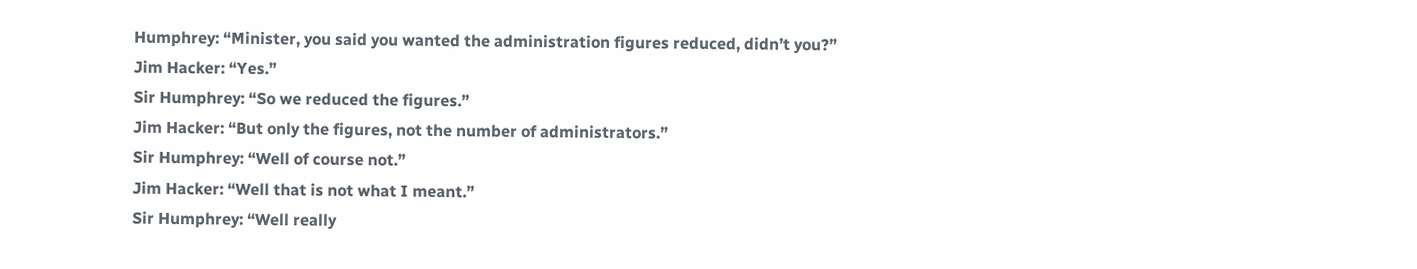Humphrey: “Minister, you said you wanted the administration figures reduced, didn’t you?”
Jim Hacker: “Yes.”
Sir Humphrey: “So we reduced the figures.”
Jim Hacker: “But only the figures, not the number of administrators.”
Sir Humphrey: “Well of course not.”
Jim Hacker: “Well that is not what I meant.”
Sir Humphrey: “Well really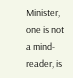Minister, one is not a mind-reader, is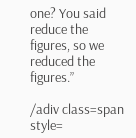one? You said reduce the figures, so we reduced the figures.”

/adiv class=span style=